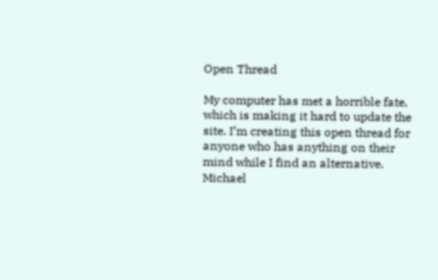Open Thread

My computer has met a horrible fate, which is making it hard to update the site. I’m creating this open thread for anyone who has anything on their mind while I find an alternative. Michael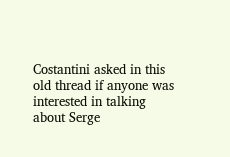Costantini asked in this old thread if anyone was interested in talking about Serge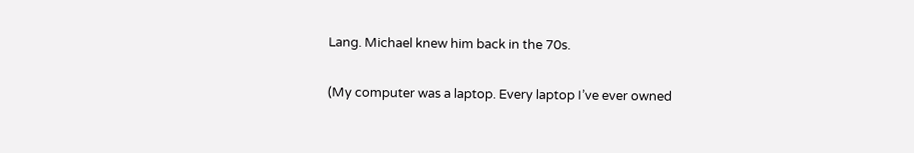Lang. Michael knew him back in the 70s.

(My computer was a laptop. Every laptop I’ve ever owned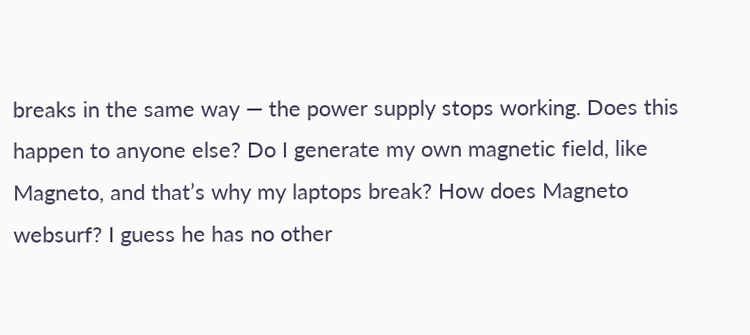breaks in the same way — the power supply stops working. Does this happen to anyone else? Do I generate my own magnetic field, like Magneto, and that’s why my laptops break? How does Magneto websurf? I guess he has no other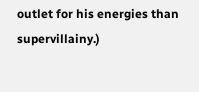outlet for his energies than supervillainy.)